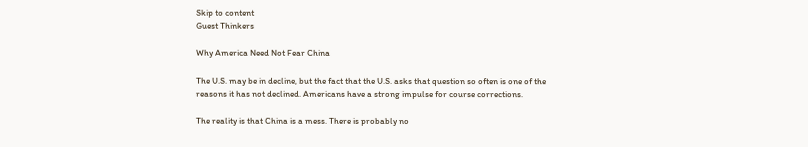Skip to content
Guest Thinkers

Why America Need Not Fear China

The U.S. may be in decline, but the fact that the U.S. asks that question so often is one of the reasons it has not declined. Americans have a strong impulse for course corrections.

The reality is that China is a mess. There is probably no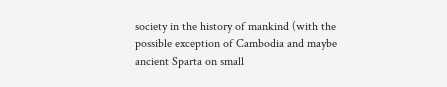society in the history of mankind (with the possible exception of Cambodia and maybe ancient Sparta on small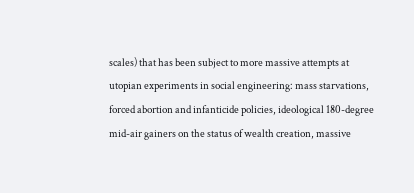scales) that has been subject to more massive attempts at utopian experiments in social engineering: mass starvations, forced abortion and infanticide policies, ideological 180-degree mid-air gainers on the status of wealth creation, massive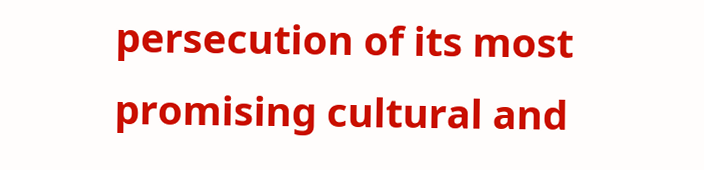persecution of its most promising cultural and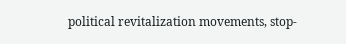political revitalization movements, stop-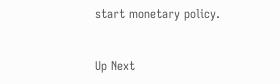start monetary policy.


Up Next